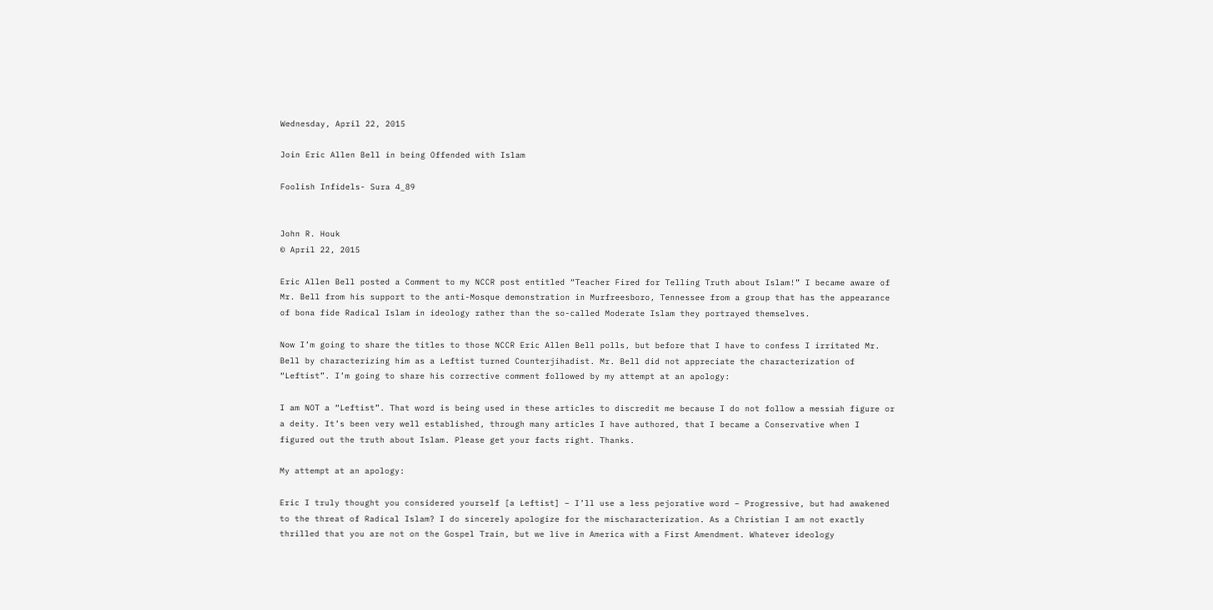Wednesday, April 22, 2015

Join Eric Allen Bell in being Offended with Islam

Foolish Infidels- Sura 4_89


John R. Houk
© April 22, 2015

Eric Allen Bell posted a Comment to my NCCR post entitled “Teacher Fired for Telling Truth about Islam!” I became aware of Mr. Bell from his support to the anti-Mosque demonstration in Murfreesboro, Tennessee from a group that has the appearance of bona fide Radical Islam in ideology rather than the so-called Moderate Islam they portrayed themselves.

Now I’m going to share the titles to those NCCR Eric Allen Bell polls, but before that I have to confess I irritated Mr. Bell by characterizing him as a Leftist turned Counterjihadist. Mr. Bell did not appreciate the characterization of “Leftist”. I’m going to share his corrective comment followed by my attempt at an apology:

I am NOT a “Leftist”. That word is being used in these articles to discredit me because I do not follow a messiah figure or a deity. It’s been very well established, through many articles I have authored, that I became a Conservative when I figured out the truth about Islam. Please get your facts right. Thanks.

My attempt at an apology:

Eric I truly thought you considered yourself [a Leftist] – I’ll use a less pejorative word – Progressive, but had awakened to the threat of Radical Islam? I do sincerely apologize for the mischaracterization. As a Christian I am not exactly thrilled that you are not on the Gospel Train, but we live in America with a First Amendment. Whatever ideology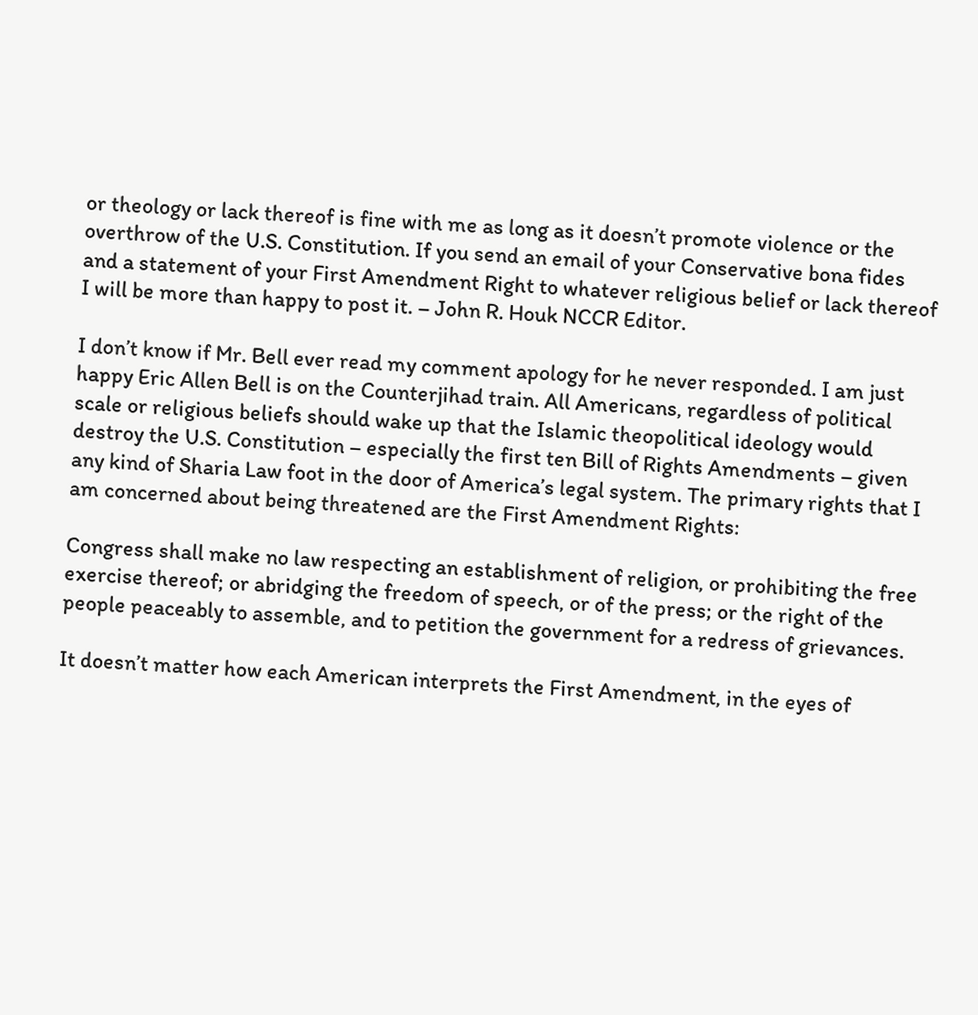or theology or lack thereof is fine with me as long as it doesn’t promote violence or the overthrow of the U.S. Constitution. If you send an email of your Conservative bona fides and a statement of your First Amendment Right to whatever religious belief or lack thereof I will be more than happy to post it. – John R. Houk NCCR Editor.

I don’t know if Mr. Bell ever read my comment apology for he never responded. I am just happy Eric Allen Bell is on the Counterjihad train. All Americans, regardless of political scale or religious beliefs should wake up that the Islamic theopolitical ideology would destroy the U.S. Constitution – especially the first ten Bill of Rights Amendments – given any kind of Sharia Law foot in the door of America’s legal system. The primary rights that I am concerned about being threatened are the First Amendment Rights:

Congress shall make no law respecting an establishment of religion, or prohibiting the free exercise thereof; or abridging the freedom of speech, or of the press; or the right of the people peaceably to assemble, and to petition the government for a redress of grievances.

It doesn’t matter how each American interprets the First Amendment, in the eyes of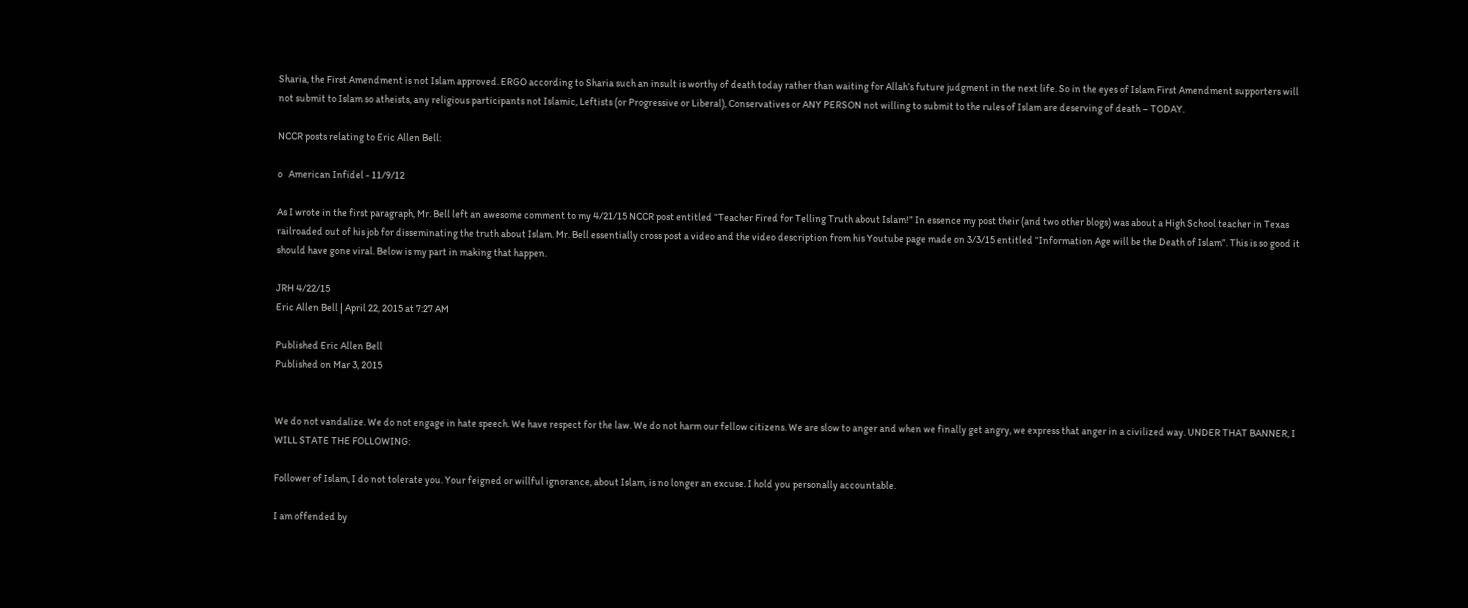Sharia, the First Amendment is not Islam approved. ERGO according to Sharia such an insult is worthy of death today rather than waiting for Allah’s future judgment in the next life. So in the eyes of Islam First Amendment supporters will not submit to Islam so atheists, any religious participants not Islamic, Leftists (or Progressive or Liberal), Conservatives or ANY PERSON not willing to submit to the rules of Islam are deserving of death – TODAY.

NCCR posts relating to Eric Allen Bell:

o   American Infidel - 11/9/12

As I wrote in the first paragraph, Mr. Bell left an awesome comment to my 4/21/15 NCCR post entitled “Teacher Fired for Telling Truth about Islam!” In essence my post their (and two other blogs) was about a High School teacher in Texas railroaded out of his job for disseminating the truth about Islam. Mr. Bell essentially cross post a video and the video description from his Youtube page made on 3/3/15 entitled “Information Age will be the Death of Islam”. This is so good it should have gone viral. Below is my part in making that happen.

JRH 4/22/15
Eric Allen Bell | April 22, 2015 at 7:27 AM

Published Eric Allen Bell
Published on Mar 3, 2015


We do not vandalize. We do not engage in hate speech. We have respect for the law. We do not harm our fellow citizens. We are slow to anger and when we finally get angry, we express that anger in a civilized way. UNDER THAT BANNER, I WILL STATE THE FOLLOWING:

Follower of Islam, I do not tolerate you. Your feigned or willful ignorance, about Islam, is no longer an excuse. I hold you personally accountable.

I am offended by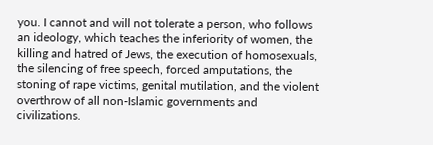you. I cannot and will not tolerate a person, who follows an ideology, which teaches the inferiority of women, the killing and hatred of Jews, the execution of homosexuals, the silencing of free speech, forced amputations, the stoning of rape victims, genital mutilation, and the violent overthrow of all non-Islamic governments and civilizations.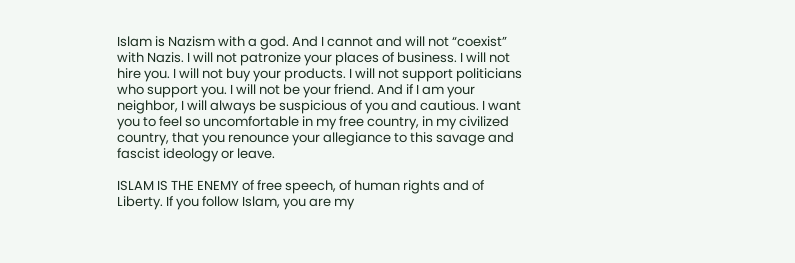Islam is Nazism with a god. And I cannot and will not “coexist” with Nazis. I will not patronize your places of business. I will not hire you. I will not buy your products. I will not support politicians who support you. I will not be your friend. And if I am your neighbor, I will always be suspicious of you and cautious. I want you to feel so uncomfortable in my free country, in my civilized country, that you renounce your allegiance to this savage and fascist ideology or leave.

ISLAM IS THE ENEMY of free speech, of human rights and of Liberty. If you follow Islam, you are my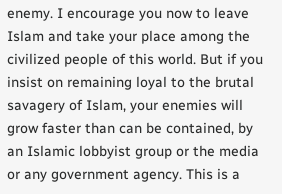enemy. I encourage you now to leave Islam and take your place among the civilized people of this world. But if you insist on remaining loyal to the brutal savagery of Islam, your enemies will grow faster than can be contained, by an Islamic lobbyist group or the media or any government agency. This is a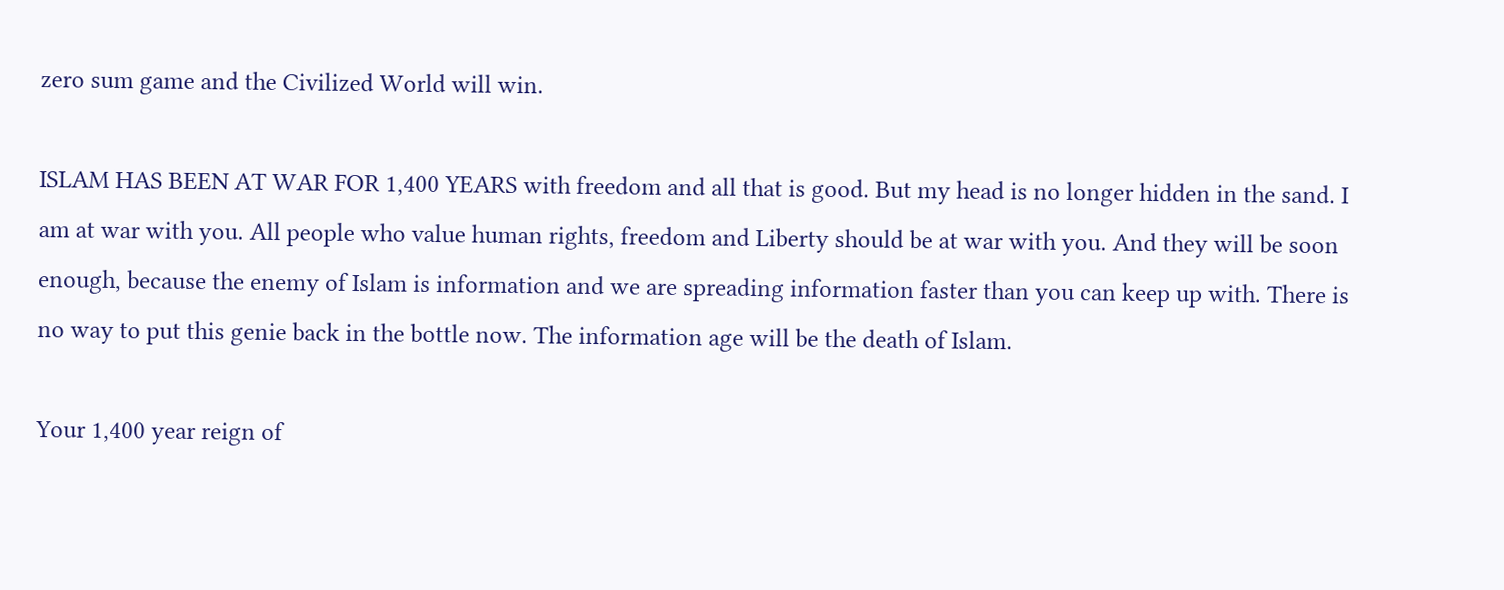zero sum game and the Civilized World will win.

ISLAM HAS BEEN AT WAR FOR 1,400 YEARS with freedom and all that is good. But my head is no longer hidden in the sand. I am at war with you. All people who value human rights, freedom and Liberty should be at war with you. And they will be soon enough, because the enemy of Islam is information and we are spreading information faster than you can keep up with. There is no way to put this genie back in the bottle now. The information age will be the death of Islam.

Your 1,400 year reign of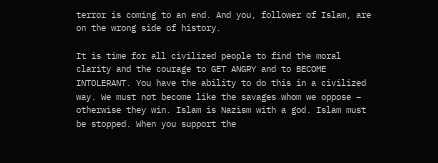terror is coming to an end. And you, follower of Islam, are on the wrong side of history.

It is time for all civilized people to find the moral clarity and the courage to GET ANGRY and to BECOME INTOLERANT. You have the ability to do this in a civilized way. We must not become like the savages whom we oppose – otherwise they win. Islam is Nazism with a god. Islam must be stopped. When you support the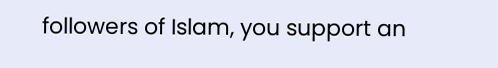followers of Islam, you support an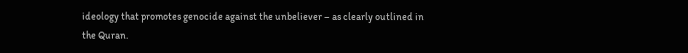ideology that promotes genocide against the unbeliever – as clearly outlined in the Quran.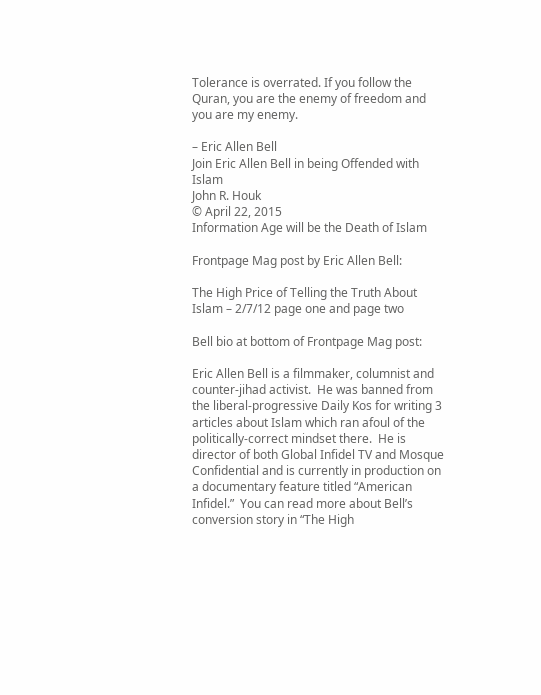Tolerance is overrated. If you follow the Quran, you are the enemy of freedom and you are my enemy.

– Eric Allen Bell
Join Eric Allen Bell in being Offended with Islam
John R. Houk
© April 22, 2015
Information Age will be the Death of Islam

Frontpage Mag post by Eric Allen Bell:

The High Price of Telling the Truth About Islam – 2/7/12 page one and page two

Bell bio at bottom of Frontpage Mag post:

Eric Allen Bell is a filmmaker, columnist and counter-jihad activist.  He was banned from the liberal-progressive Daily Kos for writing 3 articles about Islam which ran afoul of the politically-correct mindset there.  He is director of both Global Infidel TV and Mosque Confidential and is currently in production on a documentary feature titled “American Infidel.”  You can read more about Bell’s conversion story in “The High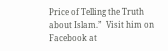Price of Telling the Truth about Islam.”  Visit him on Facebook at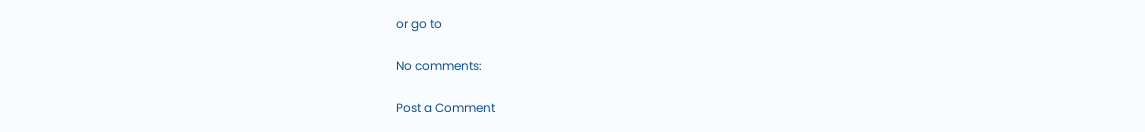or go to

No comments:

Post a Comment